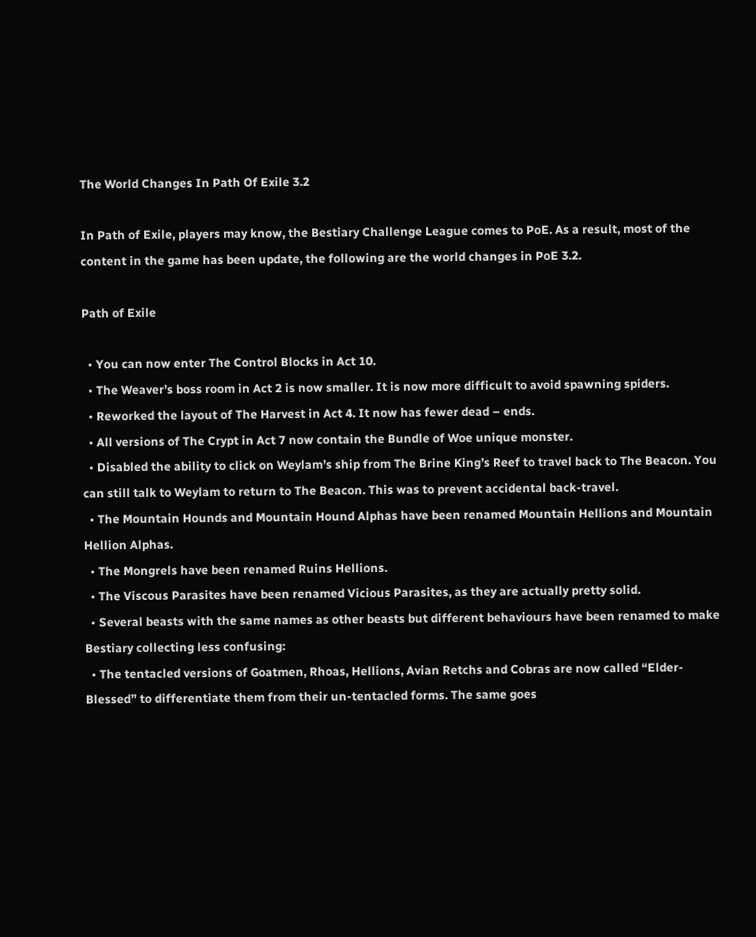The World Changes In Path Of Exile 3.2

In Path of Exile, players may know, the Bestiary Challenge League comes to PoE. As a result, most of the content in the game has been update, the following are the world changes in PoE 3.2.

Path of Exile

  • You can now enter The Control Blocks in Act 10.
  • The Weaver’s boss room in Act 2 is now smaller. It is now more difficult to avoid spawning spiders.
  • Reworked the layout of The Harvest in Act 4. It now has fewer dead – ends.
  • All versions of The Crypt in Act 7 now contain the Bundle of Woe unique monster.
  • Disabled the ability to click on Weylam’s ship from The Brine King’s Reef to travel back to The Beacon. You can still talk to Weylam to return to The Beacon. This was to prevent accidental back-travel.
  • The Mountain Hounds and Mountain Hound Alphas have been renamed Mountain Hellions and Mountain Hellion Alphas.
  • The Mongrels have been renamed Ruins Hellions.
  • The Viscous Parasites have been renamed Vicious Parasites, as they are actually pretty solid.
  • Several beasts with the same names as other beasts but different behaviours have been renamed to make Bestiary collecting less confusing:
  • The tentacled versions of Goatmen, Rhoas, Hellions, Avian Retchs and Cobras are now called “Elder-Blessed” to differentiate them from their un-tentacled forms. The same goes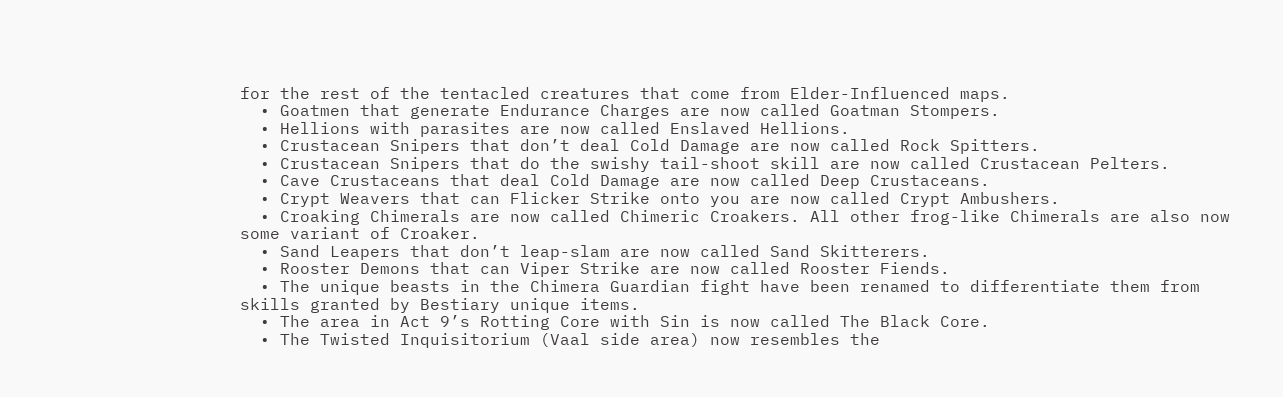for the rest of the tentacled creatures that come from Elder-Influenced maps.
  • Goatmen that generate Endurance Charges are now called Goatman Stompers.
  • Hellions with parasites are now called Enslaved Hellions.
  • Crustacean Snipers that don’t deal Cold Damage are now called Rock Spitters.
  • Crustacean Snipers that do the swishy tail-shoot skill are now called Crustacean Pelters.
  • Cave Crustaceans that deal Cold Damage are now called Deep Crustaceans.
  • Crypt Weavers that can Flicker Strike onto you are now called Crypt Ambushers.
  • Croaking Chimerals are now called Chimeric Croakers. All other frog-like Chimerals are also now some variant of Croaker.
  • Sand Leapers that don’t leap-slam are now called Sand Skitterers.
  • Rooster Demons that can Viper Strike are now called Rooster Fiends.
  • The unique beasts in the Chimera Guardian fight have been renamed to differentiate them from skills granted by Bestiary unique items.
  • The area in Act 9’s Rotting Core with Sin is now called The Black Core.
  • The Twisted Inquisitorium (Vaal side area) now resembles the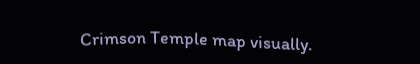Crimson Temple map visually.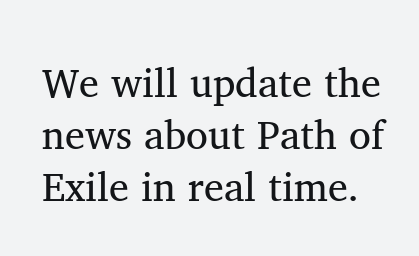We will update the news about Path of Exile in real time.